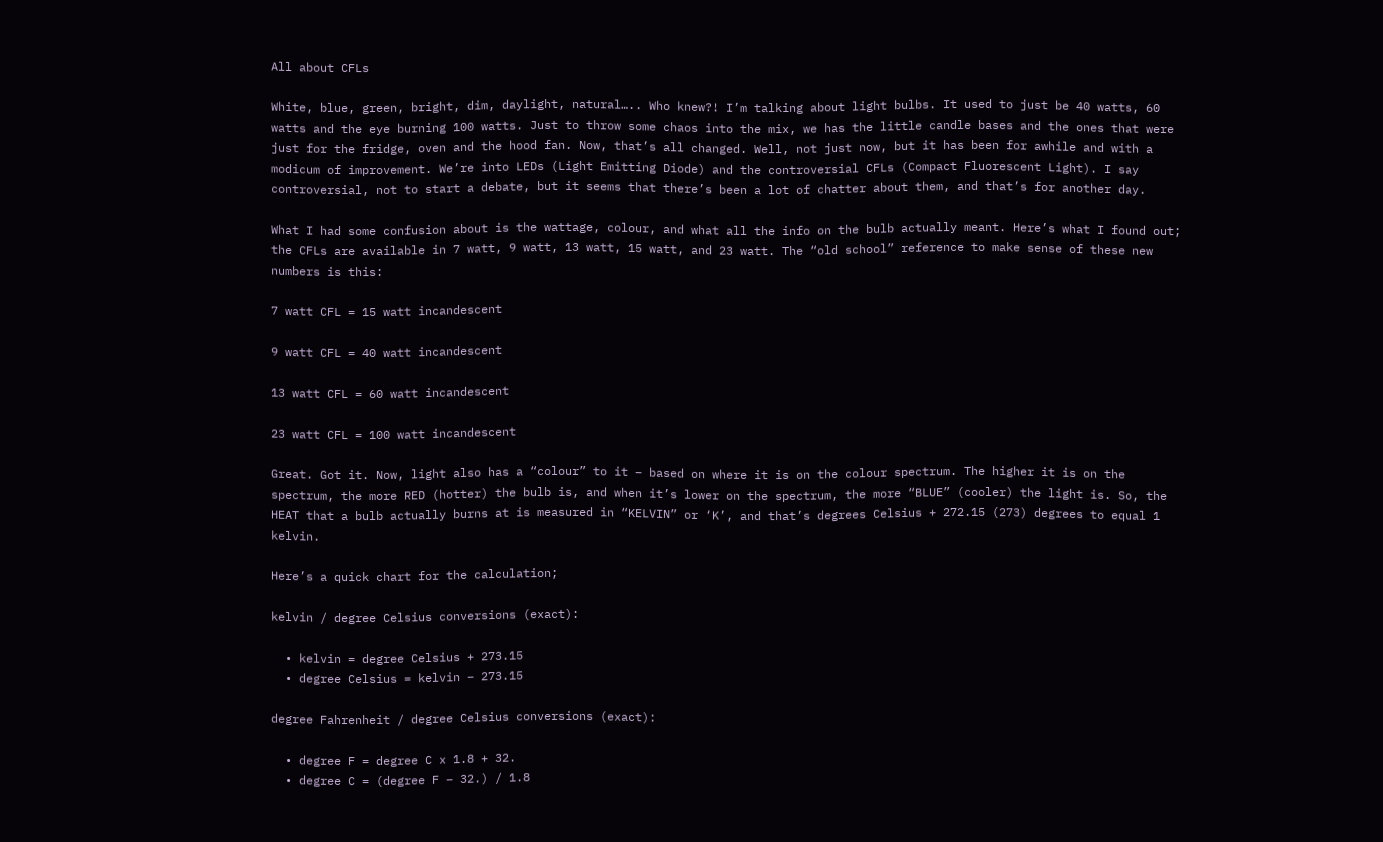All about CFLs

White, blue, green, bright, dim, daylight, natural….. Who knew?! I’m talking about light bulbs. It used to just be 40 watts, 60 watts and the eye burning 100 watts. Just to throw some chaos into the mix, we has the little candle bases and the ones that were just for the fridge, oven and the hood fan. Now, that’s all changed. Well, not just now, but it has been for awhile and with a modicum of improvement. We’re into LEDs (Light Emitting Diode) and the controversial CFLs (Compact Fluorescent Light). I say controversial, not to start a debate, but it seems that there’s been a lot of chatter about them, and that’s for another day.

What I had some confusion about is the wattage, colour, and what all the info on the bulb actually meant. Here’s what I found out; the CFLs are available in 7 watt, 9 watt, 13 watt, 15 watt, and 23 watt. The “old school” reference to make sense of these new numbers is this:

7 watt CFL = 15 watt incandescent

9 watt CFL = 40 watt incandescent

13 watt CFL = 60 watt incandescent

23 watt CFL = 100 watt incandescent

Great. Got it. Now, light also has a “colour” to it – based on where it is on the colour spectrum. The higher it is on the spectrum, the more RED (hotter) the bulb is, and when it’s lower on the spectrum, the more “BLUE” (cooler) the light is. So, the HEAT that a bulb actually burns at is measured in “KELVIN” or ‘K’, and that’s degrees Celsius + 272.15 (273) degrees to equal 1 kelvin.

Here’s a quick chart for the calculation;

kelvin / degree Celsius conversions (exact):

  • kelvin = degree Celsius + 273.15
  • degree Celsius = kelvin – 273.15

degree Fahrenheit / degree Celsius conversions (exact):

  • degree F = degree C x 1.8 + 32.
  • degree C = (degree F – 32.) / 1.8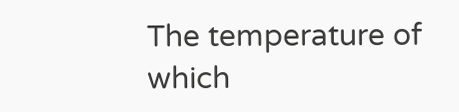The temperature of which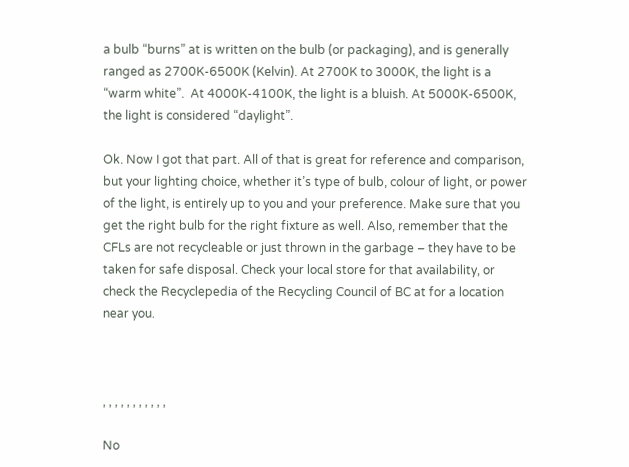a bulb “burns” at is written on the bulb (or packaging), and is generally ranged as 2700K-6500K (Kelvin). At 2700K to 3000K, the light is a “warm white”.  At 4000K-4100K, the light is a bluish. At 5000K-6500K, the light is considered “daylight”.

Ok. Now I got that part. All of that is great for reference and comparison, but your lighting choice, whether it’s type of bulb, colour of light, or power of the light, is entirely up to you and your preference. Make sure that you get the right bulb for the right fixture as well. Also, remember that the CFLs are not recycleable or just thrown in the garbage – they have to be taken for safe disposal. Check your local store for that availability, or check the Recyclepedia of the Recycling Council of BC at for a location near you.



, , , , , , , , , , ,

No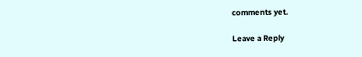comments yet.

Leave a Reply